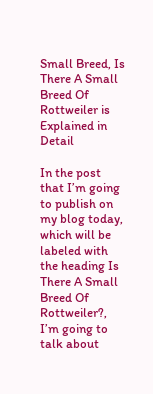Small Breed, Is There A Small Breed Of Rottweiler is Explained in Detail

In the post that I’m going to publish on my blog today, which will be labeled with the heading Is There A Small Breed Of Rottweiler?, I’m going to talk about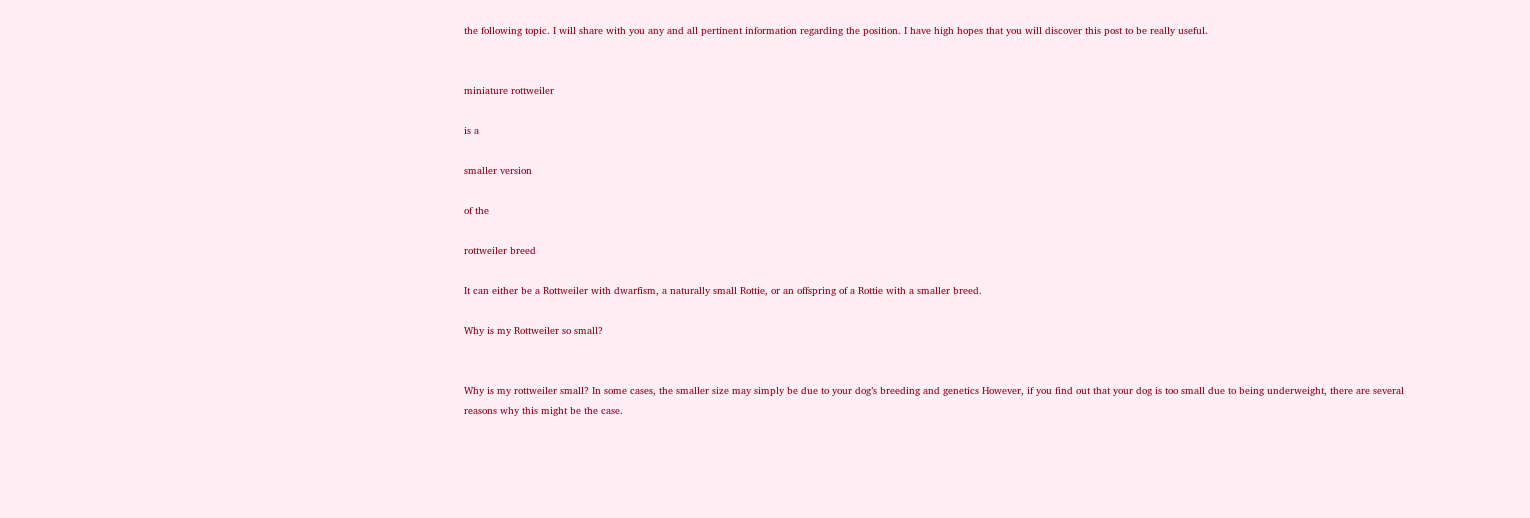the following topic. I will share with you any and all pertinent information regarding the position. I have high hopes that you will discover this post to be really useful.


miniature rottweiler

is a

smaller version

of the

rottweiler breed

It can either be a Rottweiler with dwarfism, a naturally small Rottie, or an offspring of a Rottie with a smaller breed.

Why is my Rottweiler so small?


Why is my rottweiler small? In some cases, the smaller size may simply be due to your dog’s breeding and genetics However, if you find out that your dog is too small due to being underweight, there are several reasons why this might be the case.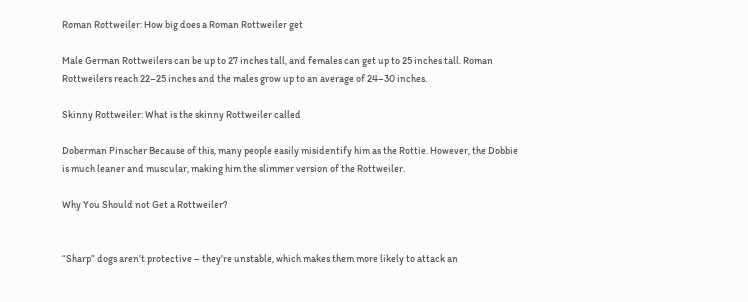Roman Rottweiler: How big does a Roman Rottweiler get

Male German Rottweilers can be up to 27 inches tall, and females can get up to 25 inches tall. Roman Rottweilers reach 22–25 inches and the males grow up to an average of 24–30 inches.

Skinny Rottweiler: What is the skinny Rottweiler called

Doberman Pinscher Because of this, many people easily misidentify him as the Rottie. However, the Dobbie is much leaner and muscular, making him the slimmer version of the Rottweiler.

Why You Should not Get a Rottweiler?


“Sharp” dogs aren’t protective – they’re unstable, which makes them more likely to attack an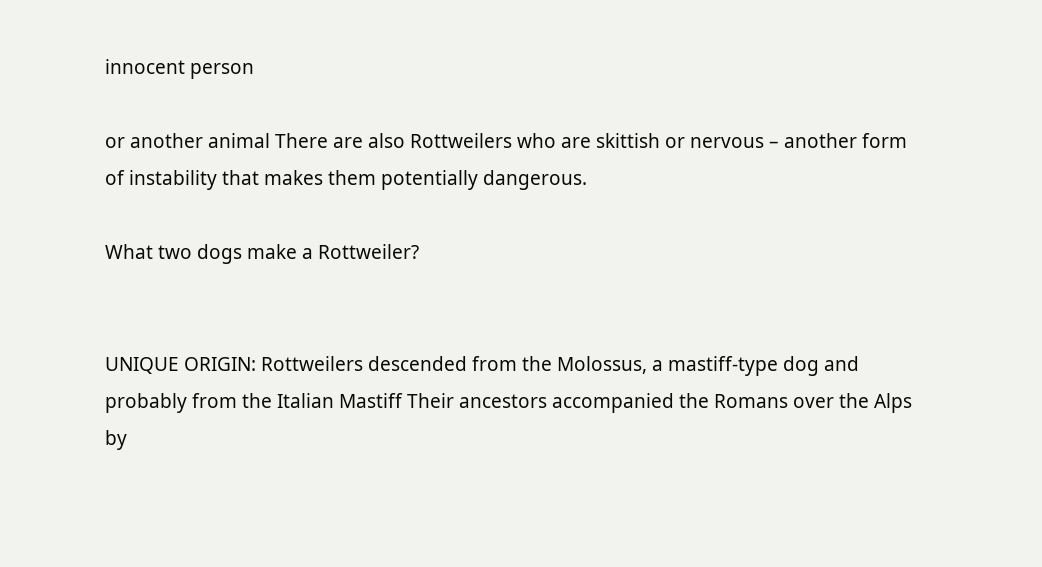innocent person

or another animal There are also Rottweilers who are skittish or nervous – another form of instability that makes them potentially dangerous.

What two dogs make a Rottweiler?


UNIQUE ORIGIN: Rottweilers descended from the Molossus, a mastiff-type dog and probably from the Italian Mastiff Their ancestors accompanied the Romans over the Alps by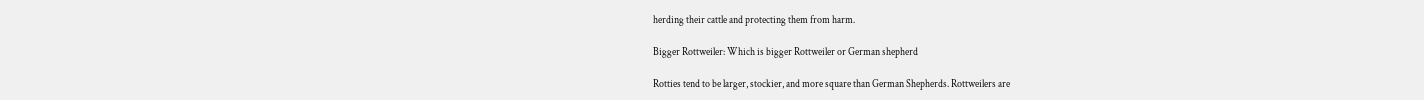herding their cattle and protecting them from harm.

Bigger Rottweiler: Which is bigger Rottweiler or German shepherd

Rotties tend to be larger, stockier, and more square than German Shepherds. Rottweilers are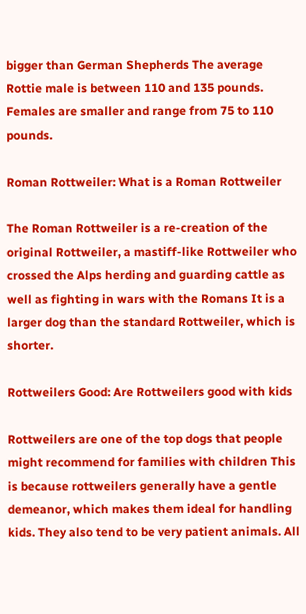bigger than German Shepherds The average Rottie male is between 110 and 135 pounds. Females are smaller and range from 75 to 110 pounds.

Roman Rottweiler: What is a Roman Rottweiler

The Roman Rottweiler is a re-creation of the original Rottweiler, a mastiff-like Rottweiler who crossed the Alps herding and guarding cattle as well as fighting in wars with the Romans It is a larger dog than the standard Rottweiler, which is shorter.

Rottweilers Good: Are Rottweilers good with kids

Rottweilers are one of the top dogs that people might recommend for families with children This is because rottweilers generally have a gentle demeanor, which makes them ideal for handling kids. They also tend to be very patient animals. All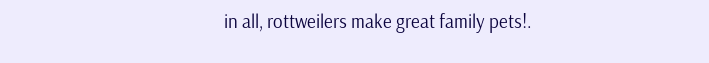in all, rottweilers make great family pets!.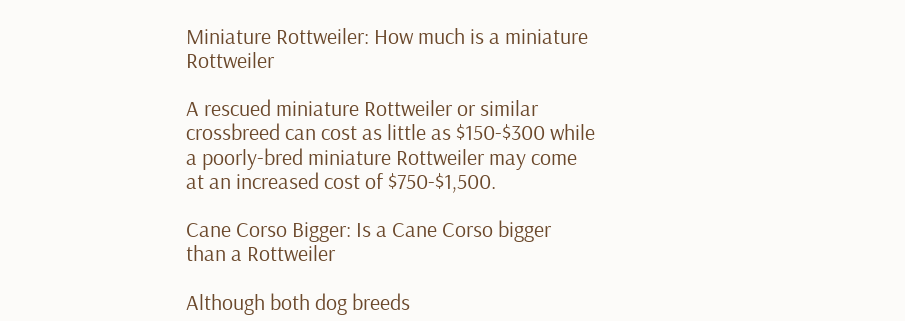Miniature Rottweiler: How much is a miniature Rottweiler

A rescued miniature Rottweiler or similar crossbreed can cost as little as $150-$300 while a poorly-bred miniature Rottweiler may come at an increased cost of $750-$1,500.

Cane Corso Bigger: Is a Cane Corso bigger than a Rottweiler

Although both dog breeds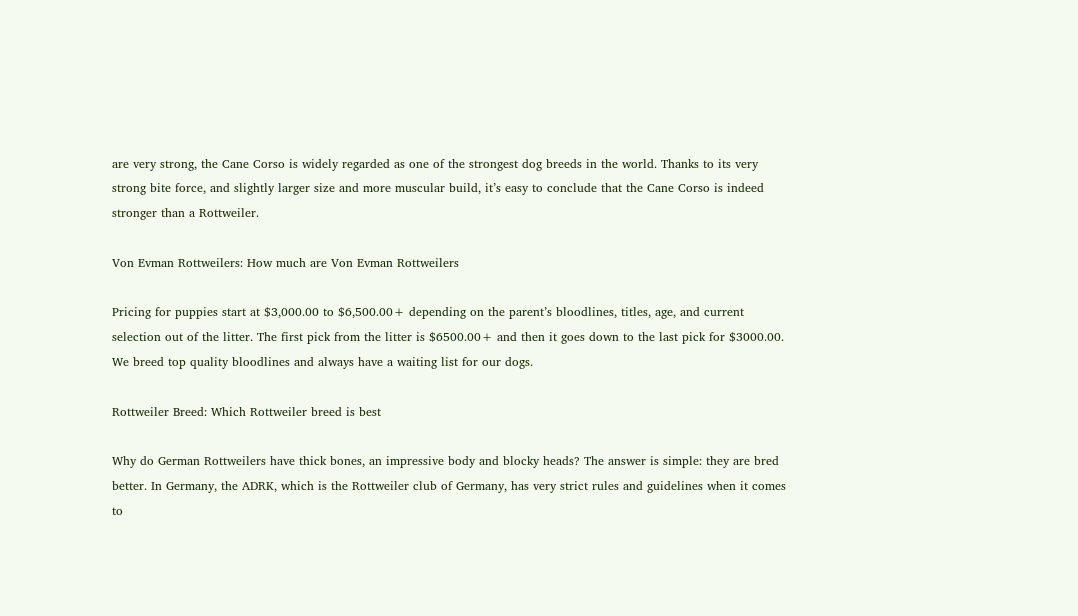are very strong, the Cane Corso is widely regarded as one of the strongest dog breeds in the world. Thanks to its very strong bite force, and slightly larger size and more muscular build, it’s easy to conclude that the Cane Corso is indeed stronger than a Rottweiler.

Von Evman Rottweilers: How much are Von Evman Rottweilers

Pricing for puppies start at $3,000.00 to $6,500.00+ depending on the parent’s bloodlines, titles, age, and current selection out of the litter. The first pick from the litter is $6500.00+ and then it goes down to the last pick for $3000.00. We breed top quality bloodlines and always have a waiting list for our dogs.

Rottweiler Breed: Which Rottweiler breed is best

Why do German Rottweilers have thick bones, an impressive body and blocky heads? The answer is simple: they are bred better. In Germany, the ADRK, which is the Rottweiler club of Germany, has very strict rules and guidelines when it comes to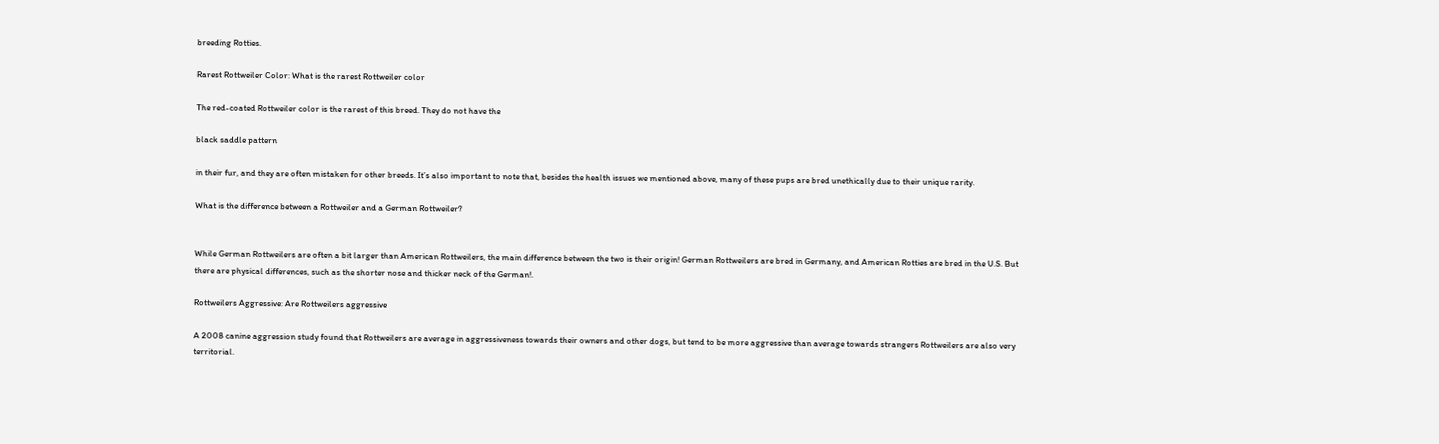breeding Rotties.

Rarest Rottweiler Color: What is the rarest Rottweiler color

The red-coated Rottweiler color is the rarest of this breed. They do not have the

black saddle pattern

in their fur, and they are often mistaken for other breeds. It’s also important to note that, besides the health issues we mentioned above, many of these pups are bred unethically due to their unique rarity.

What is the difference between a Rottweiler and a German Rottweiler?


While German Rottweilers are often a bit larger than American Rottweilers, the main difference between the two is their origin! German Rottweilers are bred in Germany, and American Rotties are bred in the U.S. But there are physical differences, such as the shorter nose and thicker neck of the German!.

Rottweilers Aggressive: Are Rottweilers aggressive

A 2008 canine aggression study found that Rottweilers are average in aggressiveness towards their owners and other dogs, but tend to be more aggressive than average towards strangers Rottweilers are also very territorial.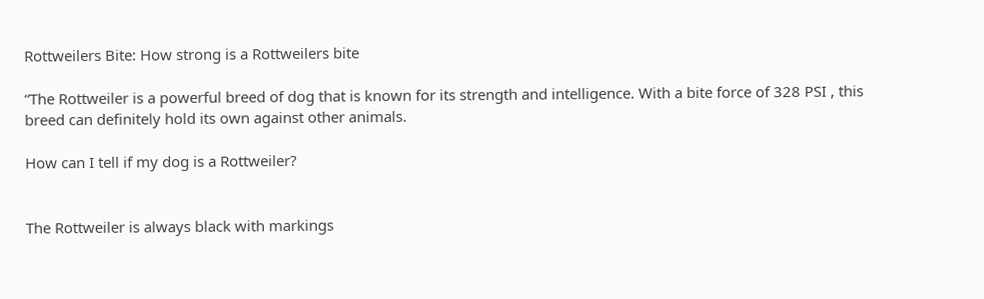Rottweilers Bite: How strong is a Rottweilers bite

“The Rottweiler is a powerful breed of dog that is known for its strength and intelligence. With a bite force of 328 PSI , this breed can definitely hold its own against other animals.

How can I tell if my dog is a Rottweiler?


The Rottweiler is always black with markings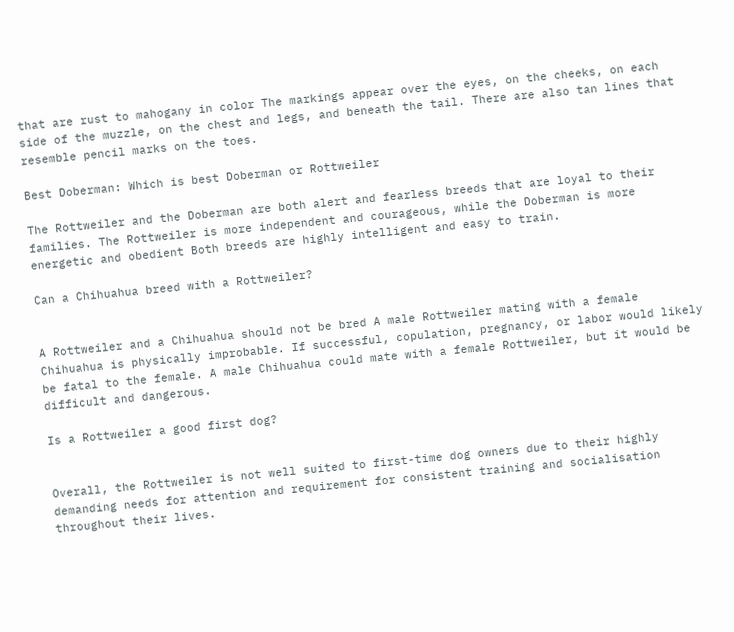that are rust to mahogany in color The markings appear over the eyes, on the cheeks, on each side of the muzzle, on the chest and legs, and beneath the tail. There are also tan lines that resemble pencil marks on the toes.

Best Doberman: Which is best Doberman or Rottweiler

The Rottweiler and the Doberman are both alert and fearless breeds that are loyal to their families. The Rottweiler is more independent and courageous, while the Doberman is more energetic and obedient Both breeds are highly intelligent and easy to train.

Can a Chihuahua breed with a Rottweiler?


A Rottweiler and a Chihuahua should not be bred A male Rottweiler mating with a female Chihuahua is physically improbable. If successful, copulation, pregnancy, or labor would likely be fatal to the female. A male Chihuahua could mate with a female Rottweiler, but it would be difficult and dangerous.

Is a Rottweiler a good first dog?


Overall, the Rottweiler is not well suited to first-time dog owners due to their highly demanding needs for attention and requirement for consistent training and socialisation throughout their lives.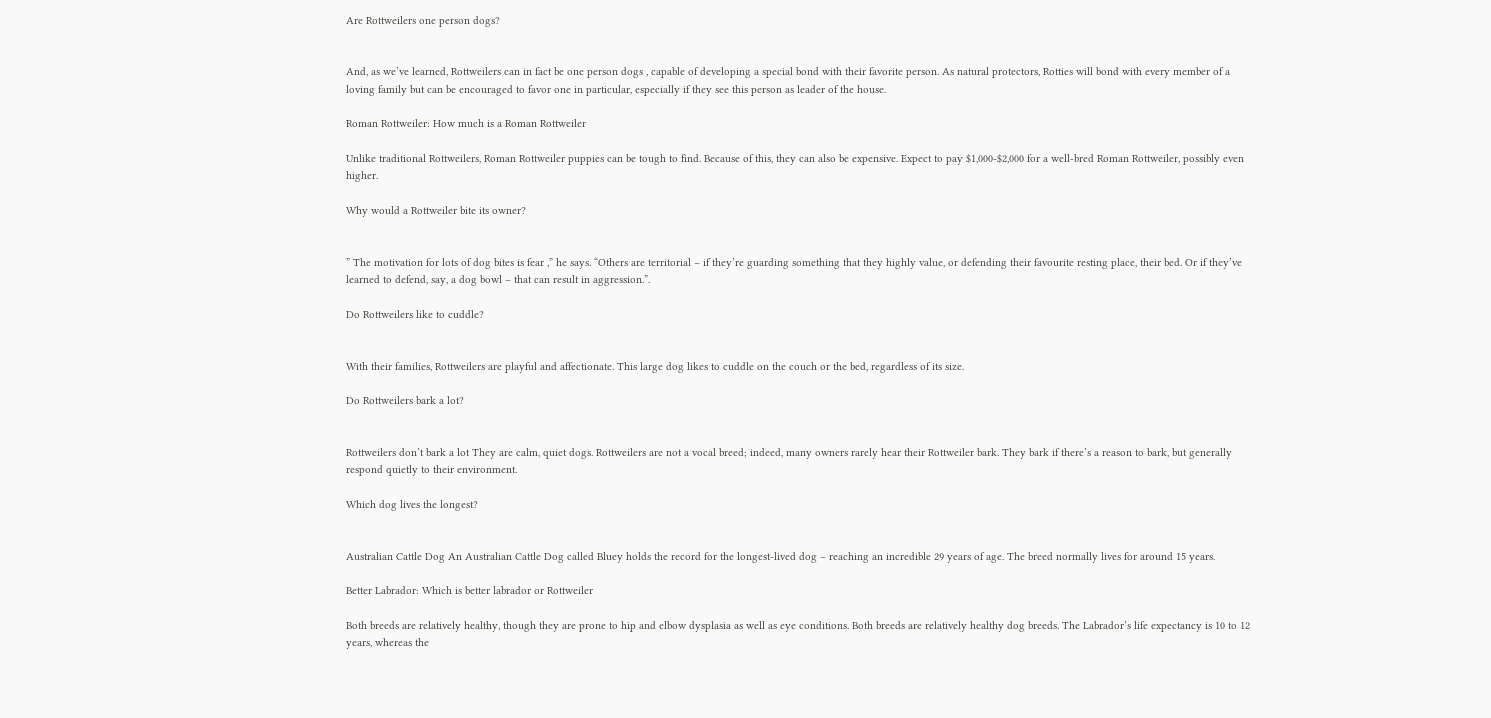Are Rottweilers one person dogs?


And, as we’ve learned, Rottweilers can in fact be one person dogs , capable of developing a special bond with their favorite person. As natural protectors, Rotties will bond with every member of a loving family but can be encouraged to favor one in particular, especially if they see this person as leader of the house.

Roman Rottweiler: How much is a Roman Rottweiler

Unlike traditional Rottweilers, Roman Rottweiler puppies can be tough to find. Because of this, they can also be expensive. Expect to pay $1,000-$2,000 for a well-bred Roman Rottweiler, possibly even higher.

Why would a Rottweiler bite its owner?


” The motivation for lots of dog bites is fear ,” he says. “Others are territorial – if they’re guarding something that they highly value, or defending their favourite resting place, their bed. Or if they’ve learned to defend, say, a dog bowl – that can result in aggression.”.

Do Rottweilers like to cuddle?


With their families, Rottweilers are playful and affectionate. This large dog likes to cuddle on the couch or the bed, regardless of its size.

Do Rottweilers bark a lot?


Rottweilers don’t bark a lot They are calm, quiet dogs. Rottweilers are not a vocal breed; indeed, many owners rarely hear their Rottweiler bark. They bark if there’s a reason to bark, but generally respond quietly to their environment.

Which dog lives the longest?


Australian Cattle Dog An Australian Cattle Dog called Bluey holds the record for the longest-lived dog – reaching an incredible 29 years of age. The breed normally lives for around 15 years.

Better Labrador: Which is better labrador or Rottweiler

Both breeds are relatively healthy, though they are prone to hip and elbow dysplasia as well as eye conditions. Both breeds are relatively healthy dog breeds. The Labrador’s life expectancy is 10 to 12 years, whereas the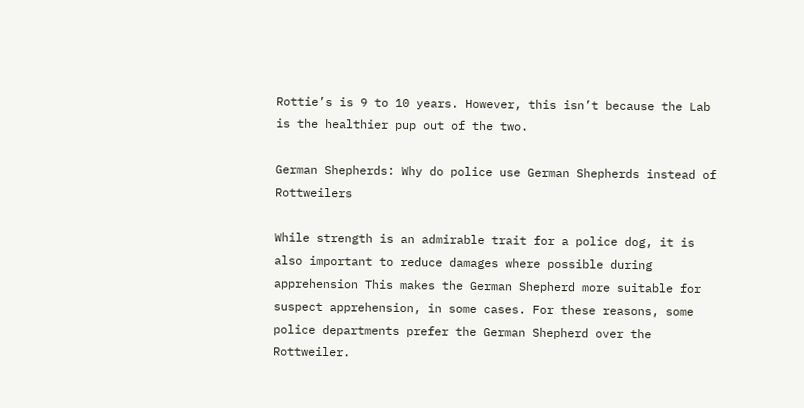Rottie’s is 9 to 10 years. However, this isn’t because the Lab is the healthier pup out of the two.

German Shepherds: Why do police use German Shepherds instead of Rottweilers

While strength is an admirable trait for a police dog, it is also important to reduce damages where possible during apprehension This makes the German Shepherd more suitable for suspect apprehension, in some cases. For these reasons, some police departments prefer the German Shepherd over the Rottweiler.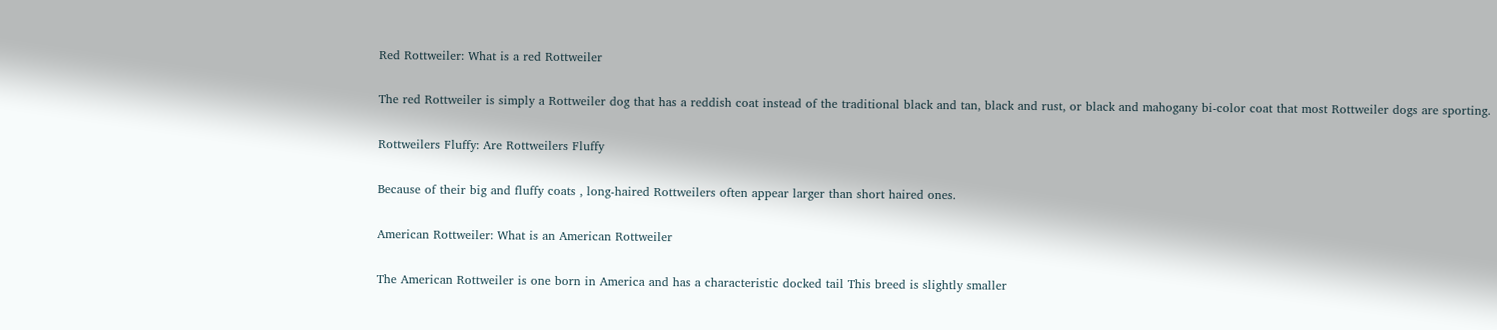Red Rottweiler: What is a red Rottweiler

The red Rottweiler is simply a Rottweiler dog that has a reddish coat instead of the traditional black and tan, black and rust, or black and mahogany bi-color coat that most Rottweiler dogs are sporting.

Rottweilers Fluffy: Are Rottweilers Fluffy

Because of their big and fluffy coats , long-haired Rottweilers often appear larger than short haired ones.

American Rottweiler: What is an American Rottweiler

The American Rottweiler is one born in America and has a characteristic docked tail This breed is slightly smaller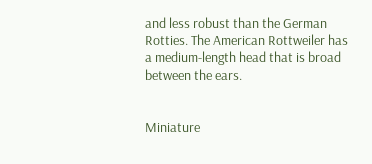and less robust than the German Rotties. The American Rottweiler has a medium-length head that is broad between the ears.


Miniature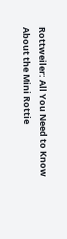Rottweiler: All You Need to Know About the Mini Rottie